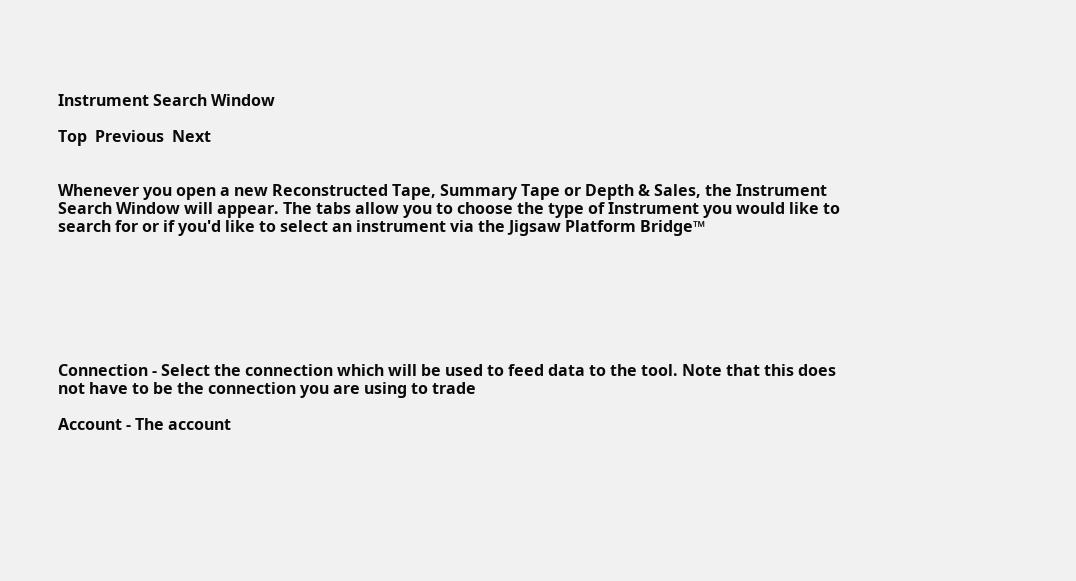Instrument Search Window

Top  Previous  Next


Whenever you open a new Reconstructed Tape, Summary Tape or Depth & Sales, the Instrument Search Window will appear. The tabs allow you to choose the type of Instrument you would like to search for or if you'd like to select an instrument via the Jigsaw Platform Bridge™







Connection - Select the connection which will be used to feed data to the tool. Note that this does not have to be the connection you are using to trade

Account - The account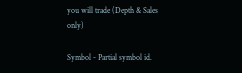you will trade (Depth & Sales only)

Symbol - Partial symbol id.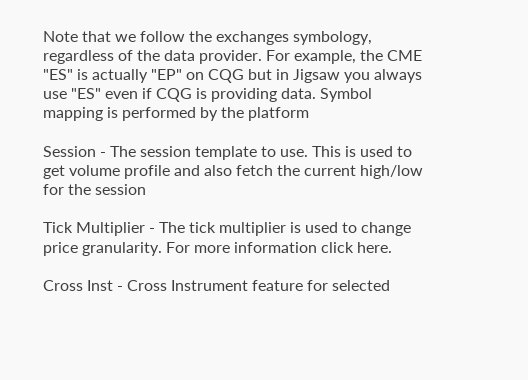Note that we follow the exchanges symbology, regardless of the data provider. For example, the CME "ES" is actually "EP" on CQG but in Jigsaw you always use "ES" even if CQG is providing data. Symbol mapping is performed by the platform

Session - The session template to use. This is used to get volume profile and also fetch the current high/low for the session

Tick Multiplier - The tick multiplier is used to change price granularity. For more information click here.

Cross Inst - Cross Instrument feature for selected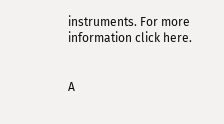instruments. For more information click here.


A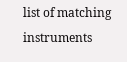list of matching instruments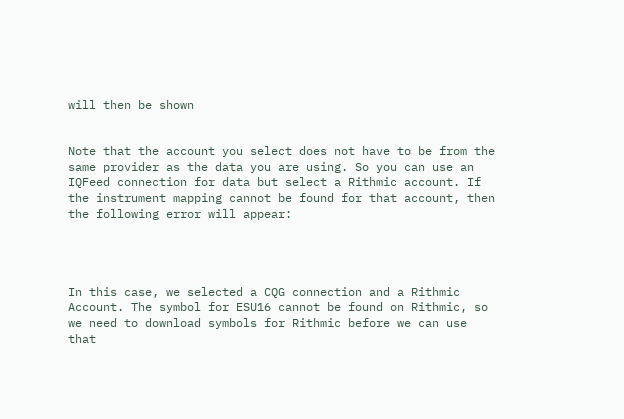will then be shown


Note that the account you select does not have to be from the same provider as the data you are using. So you can use an IQFeed connection for data but select a Rithmic account. If the instrument mapping cannot be found for that account, then the following error will appear:




In this case, we selected a CQG connection and a Rithmic Account. The symbol for ESU16 cannot be found on Rithmic, so we need to download symbols for Rithmic before we can use that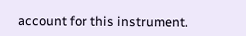account for this instrument.